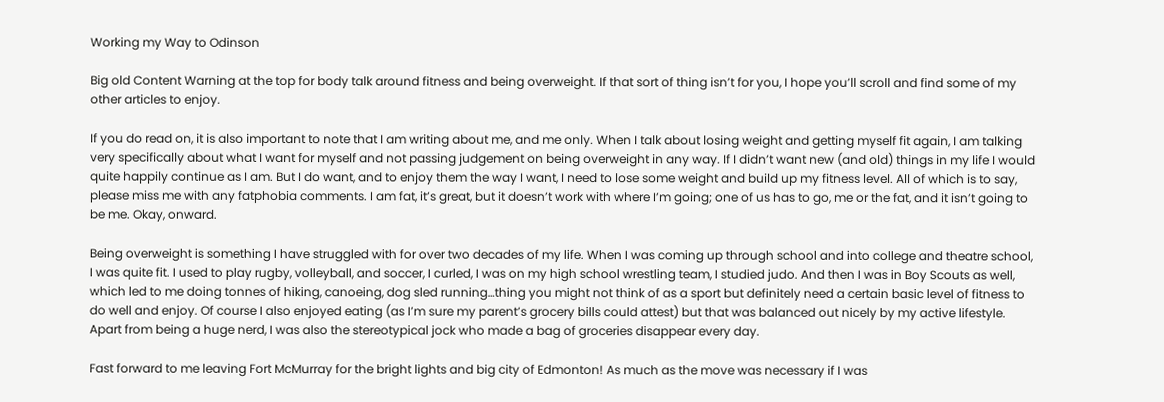Working my Way to Odinson

Big old Content Warning at the top for body talk around fitness and being overweight. If that sort of thing isn’t for you, I hope you’ll scroll and find some of my other articles to enjoy.

If you do read on, it is also important to note that I am writing about me, and me only. When I talk about losing weight and getting myself fit again, I am talking very specifically about what I want for myself and not passing judgement on being overweight in any way. If I didn’t want new (and old) things in my life I would quite happily continue as I am. But I do want, and to enjoy them the way I want, I need to lose some weight and build up my fitness level. All of which is to say, please miss me with any fatphobia comments. I am fat, it’s great, but it doesn’t work with where I’m going; one of us has to go, me or the fat, and it isn’t going to be me. Okay, onward.

Being overweight is something I have struggled with for over two decades of my life. When I was coming up through school and into college and theatre school, I was quite fit. I used to play rugby, volleyball, and soccer, I curled, I was on my high school wrestling team, I studied judo. And then I was in Boy Scouts as well, which led to me doing tonnes of hiking, canoeing, dog sled running…thing you might not think of as a sport but definitely need a certain basic level of fitness to do well and enjoy. Of course I also enjoyed eating (as I’m sure my parent’s grocery bills could attest) but that was balanced out nicely by my active lifestyle. Apart from being a huge nerd, I was also the stereotypical jock who made a bag of groceries disappear every day.

Fast forward to me leaving Fort McMurray for the bright lights and big city of Edmonton! As much as the move was necessary if I was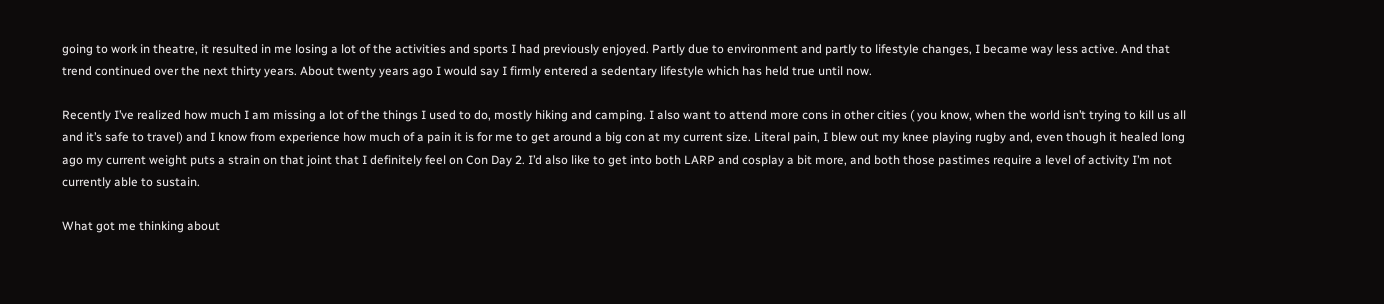going to work in theatre, it resulted in me losing a lot of the activities and sports I had previously enjoyed. Partly due to environment and partly to lifestyle changes, I became way less active. And that trend continued over the next thirty years. About twenty years ago I would say I firmly entered a sedentary lifestyle which has held true until now.

Recently I’ve realized how much I am missing a lot of the things I used to do, mostly hiking and camping. I also want to attend more cons in other cities ( you know, when the world isn’t trying to kill us all and it’s safe to travel) and I know from experience how much of a pain it is for me to get around a big con at my current size. Literal pain, I blew out my knee playing rugby and, even though it healed long ago my current weight puts a strain on that joint that I definitely feel on Con Day 2. I’d also like to get into both LARP and cosplay a bit more, and both those pastimes require a level of activity I’m not currently able to sustain.

What got me thinking about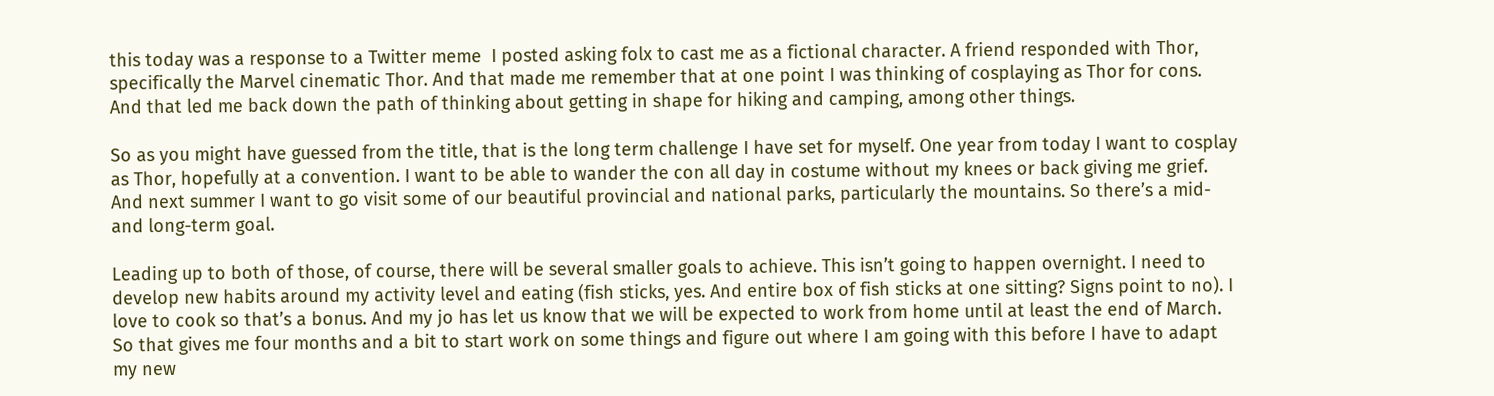this today was a response to a Twitter meme  I posted asking folx to cast me as a fictional character. A friend responded with Thor, specifically the Marvel cinematic Thor. And that made me remember that at one point I was thinking of cosplaying as Thor for cons. And that led me back down the path of thinking about getting in shape for hiking and camping, among other things.

So as you might have guessed from the title, that is the long term challenge I have set for myself. One year from today I want to cosplay as Thor, hopefully at a convention. I want to be able to wander the con all day in costume without my knees or back giving me grief. And next summer I want to go visit some of our beautiful provincial and national parks, particularly the mountains. So there’s a mid- and long-term goal.

Leading up to both of those, of course, there will be several smaller goals to achieve. This isn’t going to happen overnight. I need to develop new habits around my activity level and eating (fish sticks, yes. And entire box of fish sticks at one sitting? Signs point to no). I love to cook so that’s a bonus. And my jo has let us know that we will be expected to work from home until at least the end of March. So that gives me four months and a bit to start work on some things and figure out where I am going with this before I have to adapt my new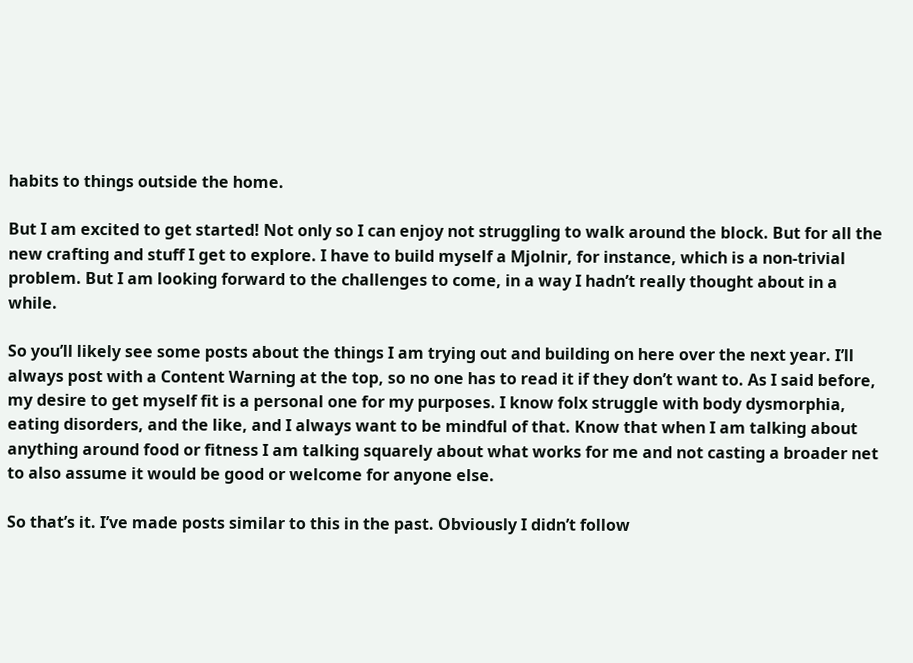habits to things outside the home.

But I am excited to get started! Not only so I can enjoy not struggling to walk around the block. But for all the new crafting and stuff I get to explore. I have to build myself a Mjolnir, for instance, which is a non-trivial problem. But I am looking forward to the challenges to come, in a way I hadn’t really thought about in a while.

So you’ll likely see some posts about the things I am trying out and building on here over the next year. I’ll always post with a Content Warning at the top, so no one has to read it if they don’t want to. As I said before, my desire to get myself fit is a personal one for my purposes. I know folx struggle with body dysmorphia, eating disorders, and the like, and I always want to be mindful of that. Know that when I am talking about anything around food or fitness I am talking squarely about what works for me and not casting a broader net to also assume it would be good or welcome for anyone else.

So that’s it. I’ve made posts similar to this in the past. Obviously I didn’t follow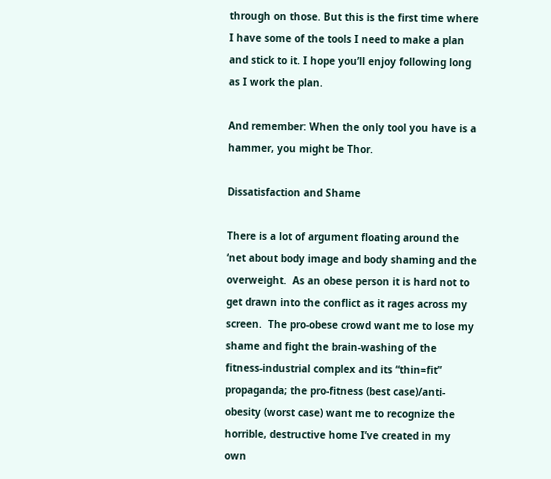through on those. But this is the first time where I have some of the tools I need to make a plan and stick to it. I hope you’ll enjoy following long as I work the plan.

And remember: When the only tool you have is a hammer, you might be Thor.

Dissatisfaction and Shame

There is a lot of argument floating around the ‘net about body image and body shaming and the overweight.  As an obese person it is hard not to get drawn into the conflict as it rages across my screen.  The pro-obese crowd want me to lose my shame and fight the brain-washing of the fitness-industrial complex and its “thin=fit” propaganda; the pro-fitness (best case)/anti-obesity (worst case) want me to recognize the horrible, destructive home I’ve created in my own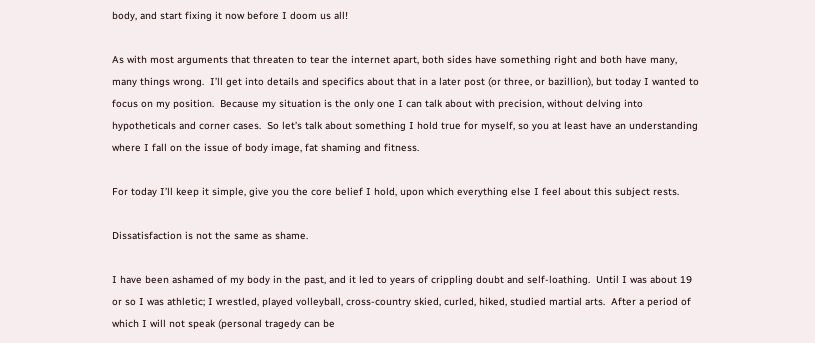body, and start fixing it now before I doom us all!

As with most arguments that threaten to tear the internet apart, both sides have something right and both have many, many things wrong.  I’ll get into details and specifics about that in a later post (or three, or bazillion), but today I wanted to focus on my position.  Because my situation is the only one I can talk about with precision, without delving into hypotheticals and corner cases.  So let’s talk about something I hold true for myself, so you at least have an understanding where I fall on the issue of body image, fat shaming and fitness.

For today I’ll keep it simple, give you the core belief I hold, upon which everything else I feel about this subject rests.

Dissatisfaction is not the same as shame.

I have been ashamed of my body in the past, and it led to years of crippling doubt and self-loathing.  Until I was about 19 or so I was athletic; I wrestled, played volleyball, cross-country skied, curled, hiked, studied martial arts.  After a period of which I will not speak (personal tragedy can be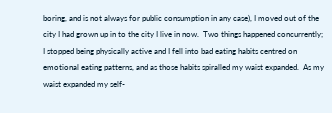boring, and is not always for public consumption in any case), I moved out of the city I had grown up in to the city I live in now.  Two things happened concurrently; I stopped being physically active and I fell into bad eating habits centred on emotional eating patterns, and as those habits spiralled my waist expanded.  As my waist expanded my self-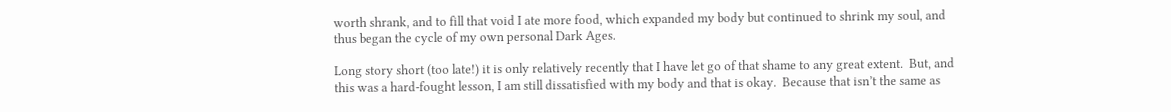worth shrank, and to fill that void I ate more food, which expanded my body but continued to shrink my soul, and thus began the cycle of my own personal Dark Ages.

Long story short (too late!) it is only relatively recently that I have let go of that shame to any great extent.  But, and this was a hard-fought lesson, I am still dissatisfied with my body and that is okay.  Because that isn’t the same as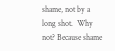shame, not by a long shot.  Why not? Because shame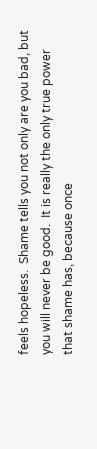feels hopeless.  Shame tells you not only are you bad, but you will never be good.  It is really the only true power that shame has, because once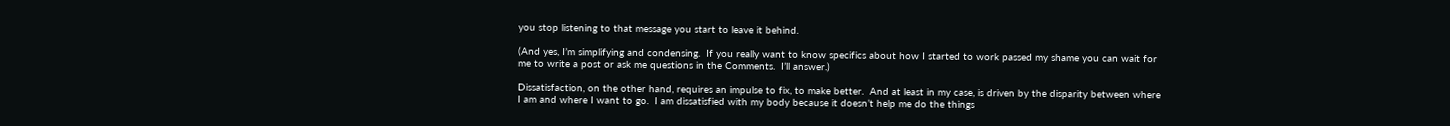you stop listening to that message you start to leave it behind.

(And yes, I’m simplifying and condensing.  If you really want to know specifics about how I started to work passed my shame you can wait for me to write a post or ask me questions in the Comments.  I’ll answer.)

Dissatisfaction, on the other hand, requires an impulse to fix, to make better.  And at least in my case, is driven by the disparity between where I am and where I want to go.  I am dissatisfied with my body because it doesn’t help me do the things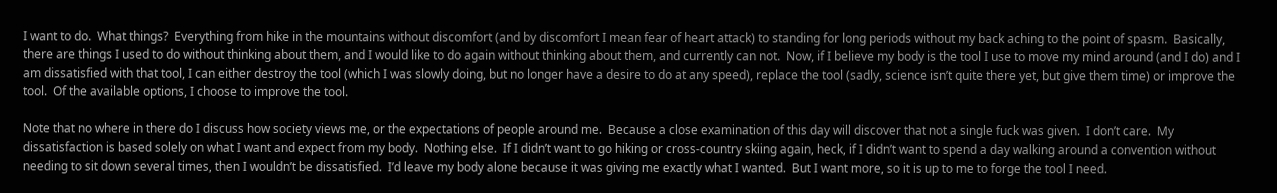I want to do.  What things?  Everything from hike in the mountains without discomfort (and by discomfort I mean fear of heart attack) to standing for long periods without my back aching to the point of spasm.  Basically, there are things I used to do without thinking about them, and I would like to do again without thinking about them, and currently can not.  Now, if I believe my body is the tool I use to move my mind around (and I do) and I am dissatisfied with that tool, I can either destroy the tool (which I was slowly doing, but no longer have a desire to do at any speed), replace the tool (sadly, science isn’t quite there yet, but give them time) or improve the tool.  Of the available options, I choose to improve the tool.

Note that no where in there do I discuss how society views me, or the expectations of people around me.  Because a close examination of this day will discover that not a single fuck was given.  I don’t care.  My dissatisfaction is based solely on what I want and expect from my body.  Nothing else.  If I didn’t want to go hiking or cross-country skiing again, heck, if I didn’t want to spend a day walking around a convention without needing to sit down several times, then I wouldn’t be dissatisfied.  I’d leave my body alone because it was giving me exactly what I wanted.  But I want more, so it is up to me to forge the tool I need.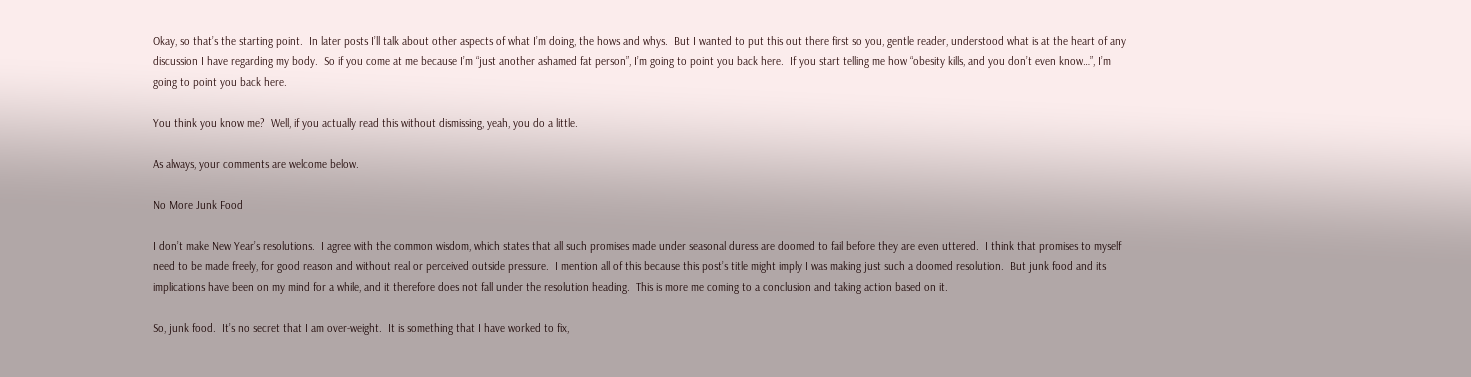Okay, so that’s the starting point.  In later posts I’ll talk about other aspects of what I’m doing, the hows and whys.  But I wanted to put this out there first so you, gentle reader, understood what is at the heart of any discussion I have regarding my body.  So if you come at me because I’m “just another ashamed fat person”, I’m going to point you back here.  If you start telling me how “obesity kills, and you don’t even know…”, I’m going to point you back here.

You think you know me?  Well, if you actually read this without dismissing, yeah, you do a little.

As always, your comments are welcome below.

No More Junk Food

I don’t make New Year’s resolutions.  I agree with the common wisdom, which states that all such promises made under seasonal duress are doomed to fail before they are even uttered.  I think that promises to myself need to be made freely, for good reason and without real or perceived outside pressure.  I mention all of this because this post’s title might imply I was making just such a doomed resolution.  But junk food and its implications have been on my mind for a while, and it therefore does not fall under the resolution heading.  This is more me coming to a conclusion and taking action based on it.

So, junk food.  It’s no secret that I am over-weight.  It is something that I have worked to fix,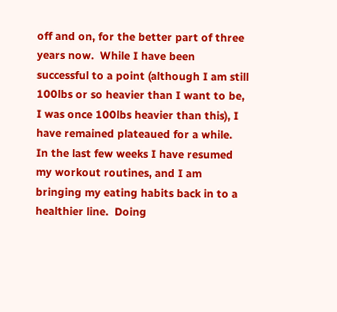off and on, for the better part of three years now.  While I have been successful to a point (although I am still 100lbs or so heavier than I want to be, I was once 100lbs heavier than this), I have remained plateaued for a while.  In the last few weeks I have resumed my workout routines, and I am bringing my eating habits back in to a healthier line.  Doing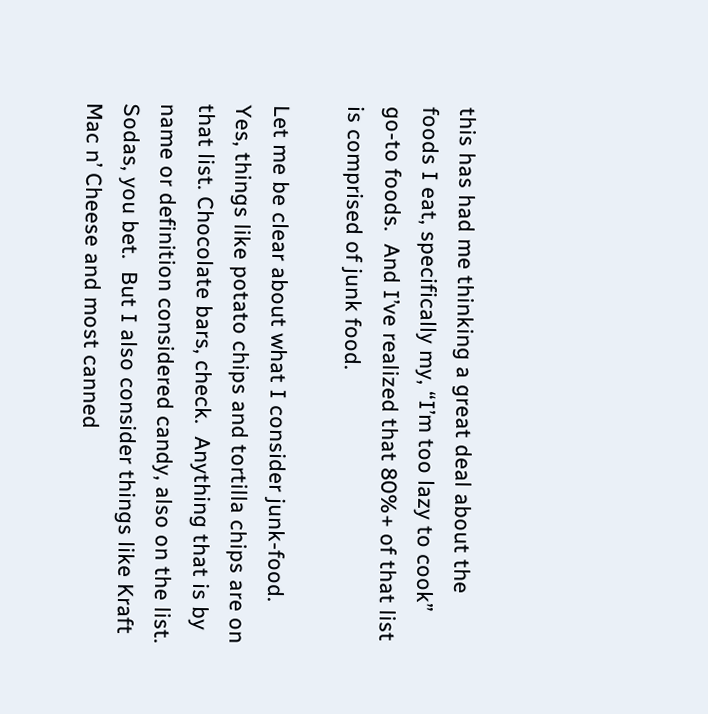this has had me thinking a great deal about the foods I eat, specifically my, “I’m too lazy to cook” go-to foods.  And I’ve realized that 80%+ of that list is comprised of junk food.

Let me be clear about what I consider junk-food.  Yes, things like potato chips and tortilla chips are on that list. Chocolate bars, check.  Anything that is by name or definition considered candy, also on the list.  Sodas, you bet.  But I also consider things like Kraft Mac n’ Cheese and most canned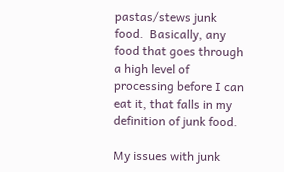pastas/stews junk food.  Basically, any food that goes through a high level of processing before I can eat it, that falls in my definition of junk food.

My issues with junk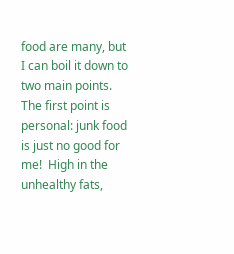food are many, but I can boil it down to two main points.  The first point is personal: junk food is just no good for me!  High in the unhealthy fats,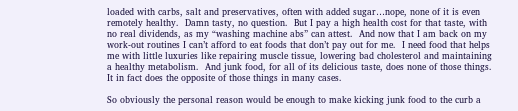loaded with carbs, salt and preservatives, often with added sugar…nope, none of it is even remotely healthy.  Damn tasty, no question.  But I pay a high health cost for that taste, with no real dividends, as my “washing machine abs” can attest.  And now that I am back on my work-out routines I can’t afford to eat foods that don’t pay out for me.  I need food that helps me with little luxuries like repairing muscle tissue, lowering bad cholesterol and maintaining a healthy metabolism.  And junk food, for all of its delicious taste, does none of those things. It in fact does the opposite of those things in many cases.

So obviously the personal reason would be enough to make kicking junk food to the curb a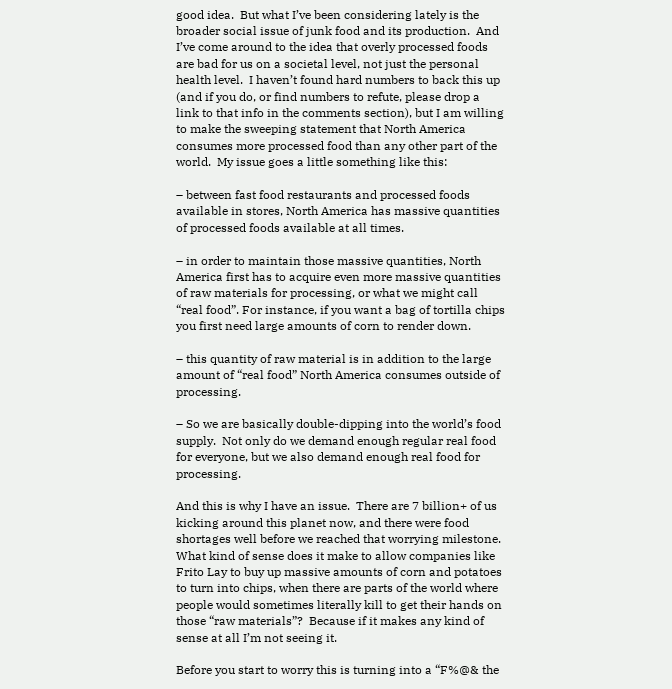good idea.  But what I’ve been considering lately is the broader social issue of junk food and its production.  And I’ve come around to the idea that overly processed foods are bad for us on a societal level, not just the personal health level.  I haven’t found hard numbers to back this up (and if you do, or find numbers to refute, please drop a link to that info in the comments section), but I am willing to make the sweeping statement that North America consumes more processed food than any other part of the world.  My issue goes a little something like this:

– between fast food restaurants and processed foods available in stores, North America has massive quantities of processed foods available at all times.

– in order to maintain those massive quantities, North America first has to acquire even more massive quantities of raw materials for processing, or what we might call “real food”. For instance, if you want a bag of tortilla chips you first need large amounts of corn to render down.

– this quantity of raw material is in addition to the large amount of “real food” North America consumes outside of processing.

– So we are basically double-dipping into the world’s food supply.  Not only do we demand enough regular real food for everyone, but we also demand enough real food for processing.

And this is why I have an issue.  There are 7 billion+ of us kicking around this planet now, and there were food shortages well before we reached that worrying milestone.  What kind of sense does it make to allow companies like Frito Lay to buy up massive amounts of corn and potatoes to turn into chips, when there are parts of the world where people would sometimes literally kill to get their hands on those “raw materials”?  Because if it makes any kind of sense at all I’m not seeing it.

Before you start to worry this is turning into a “F%@& the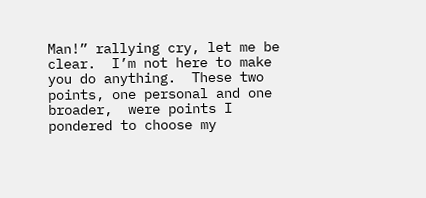Man!” rallying cry, let me be clear.  I’m not here to make you do anything.  These two points, one personal and one broader,  were points I pondered to choose my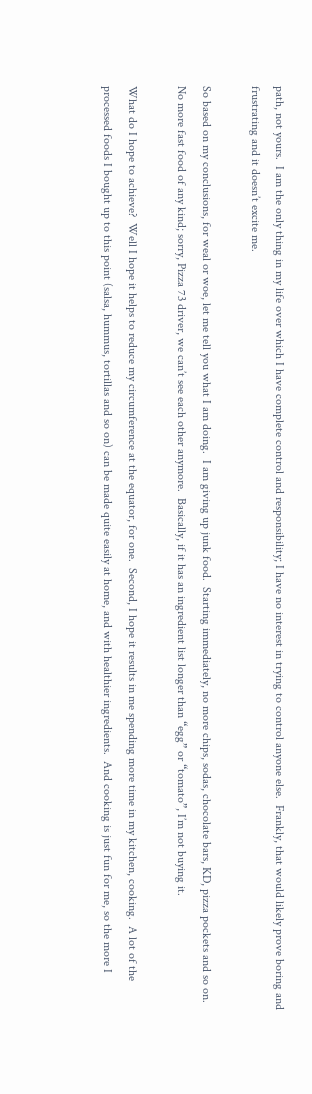path, not yours.  I am the only thing in my life over which I have complete control and responsibility; I have no interest in trying to control anyone else.  Frankly, that would likely prove boring and frustrating and it doesn’t excite me.

So based on my conclusions, for weal or woe, let me tell you what I am doing.  I am giving up junk food.  Starting immediately, no more chips, sodas, chocolate bars, KD, pizza pockets and so on.  No more fast food of any kind; sorry, Pizza 73 driver, we can’t see each other anymore.  Basically, if it has an ingredient list longer than “egg” or “tomato”, I’m not buying it.

What do I hope to achieve?  Well I hope it helps to reduce my circumference at the equator, for one.  Second, I hope it results in me spending more time in my kitchen, cooking.  A lot of the processed foods I bought up to this point (salsa, hummus, tortillas and so on) can be made quite easily at home, and with healthier ingredients.  And cooking is just fun for me, so the more I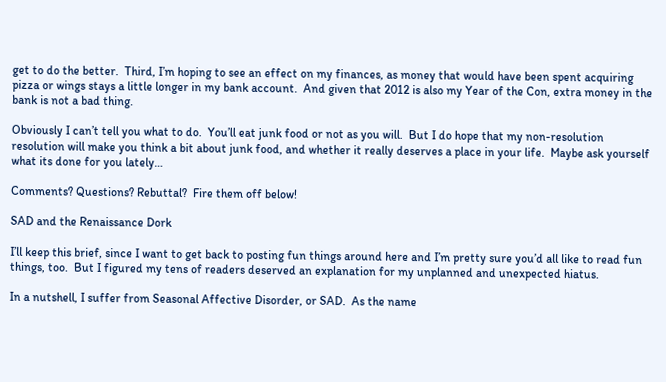get to do the better.  Third, I’m hoping to see an effect on my finances, as money that would have been spent acquiring pizza or wings stays a little longer in my bank account.  And given that 2012 is also my Year of the Con, extra money in the bank is not a bad thing.

Obviously I can’t tell you what to do.  You’ll eat junk food or not as you will.  But I do hope that my non-resolution resolution will make you think a bit about junk food, and whether it really deserves a place in your life.  Maybe ask yourself what its done for you lately…

Comments? Questions? Rebuttal?  Fire them off below!

SAD and the Renaissance Dork

I’ll keep this brief, since I want to get back to posting fun things around here and I’m pretty sure you’d all like to read fun things, too.  But I figured my tens of readers deserved an explanation for my unplanned and unexpected hiatus.

In a nutshell, I suffer from Seasonal Affective Disorder, or SAD.  As the name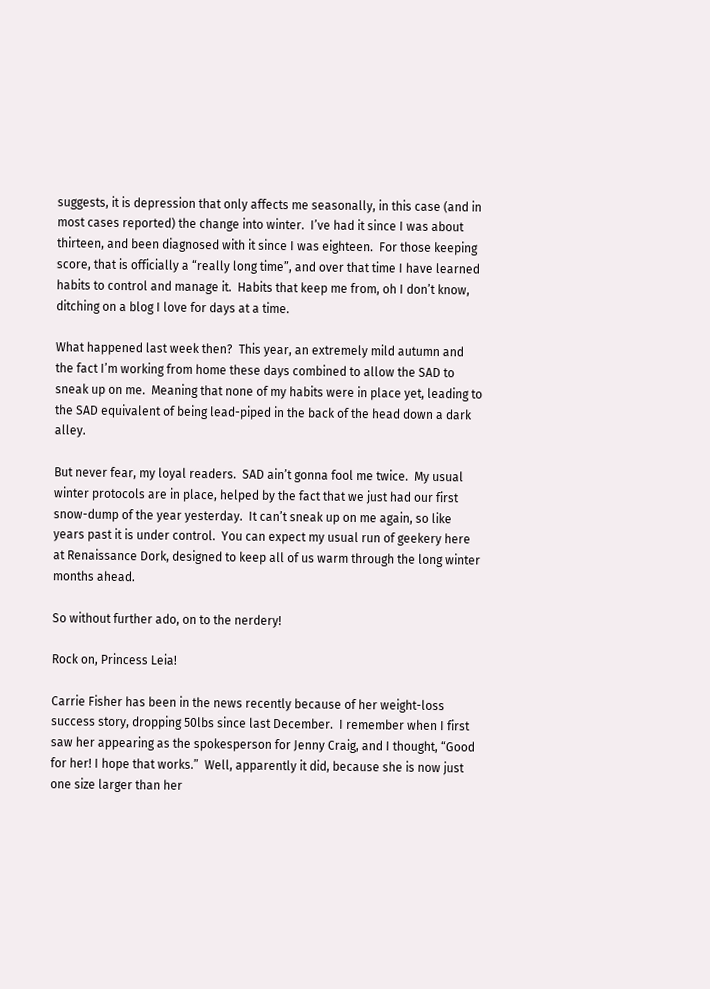suggests, it is depression that only affects me seasonally, in this case (and in most cases reported) the change into winter.  I’ve had it since I was about thirteen, and been diagnosed with it since I was eighteen.  For those keeping score, that is officially a “really long time”, and over that time I have learned habits to control and manage it.  Habits that keep me from, oh I don’t know, ditching on a blog I love for days at a time.

What happened last week then?  This year, an extremely mild autumn and the fact I’m working from home these days combined to allow the SAD to sneak up on me.  Meaning that none of my habits were in place yet, leading to the SAD equivalent of being lead-piped in the back of the head down a dark alley.

But never fear, my loyal readers.  SAD ain’t gonna fool me twice.  My usual winter protocols are in place, helped by the fact that we just had our first snow-dump of the year yesterday.  It can’t sneak up on me again, so like years past it is under control.  You can expect my usual run of geekery here at Renaissance Dork, designed to keep all of us warm through the long winter months ahead.

So without further ado, on to the nerdery!

Rock on, Princess Leia!

Carrie Fisher has been in the news recently because of her weight-loss success story, dropping 50lbs since last December.  I remember when I first saw her appearing as the spokesperson for Jenny Craig, and I thought, “Good for her! I hope that works.”  Well, apparently it did, because she is now just one size larger than her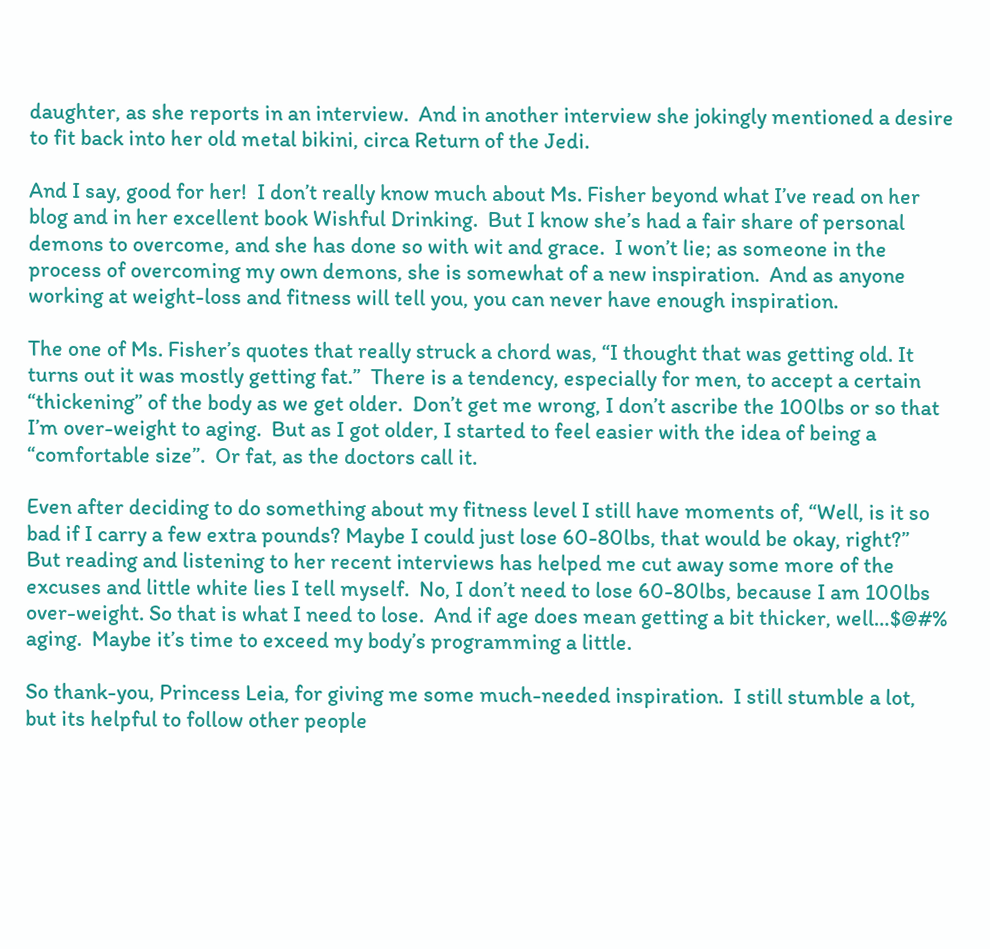daughter, as she reports in an interview.  And in another interview she jokingly mentioned a desire to fit back into her old metal bikini, circa Return of the Jedi.

And I say, good for her!  I don’t really know much about Ms. Fisher beyond what I’ve read on her blog and in her excellent book Wishful Drinking.  But I know she’s had a fair share of personal demons to overcome, and she has done so with wit and grace.  I won’t lie; as someone in the process of overcoming my own demons, she is somewhat of a new inspiration.  And as anyone working at weight-loss and fitness will tell you, you can never have enough inspiration.

The one of Ms. Fisher’s quotes that really struck a chord was, “I thought that was getting old. It turns out it was mostly getting fat.”  There is a tendency, especially for men, to accept a certain “thickening” of the body as we get older.  Don’t get me wrong, I don’t ascribe the 100lbs or so that I’m over-weight to aging.  But as I got older, I started to feel easier with the idea of being a “comfortable size”.  Or fat, as the doctors call it.

Even after deciding to do something about my fitness level I still have moments of, “Well, is it so bad if I carry a few extra pounds? Maybe I could just lose 60-80lbs, that would be okay, right?”  But reading and listening to her recent interviews has helped me cut away some more of the excuses and little white lies I tell myself.  No, I don’t need to lose 60-80lbs, because I am 100lbs over-weight. So that is what I need to lose.  And if age does mean getting a bit thicker, well…$@#% aging.  Maybe it’s time to exceed my body’s programming a little.

So thank-you, Princess Leia, for giving me some much-needed inspiration.  I still stumble a lot, but its helpful to follow other people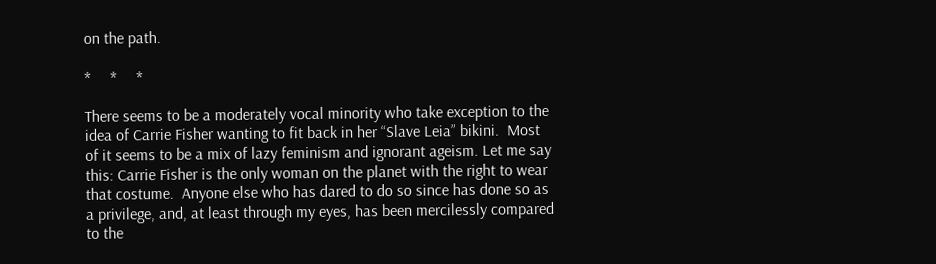on the path.

*     *     *

There seems to be a moderately vocal minority who take exception to the idea of Carrie Fisher wanting to fit back in her “Slave Leia” bikini.  Most of it seems to be a mix of lazy feminism and ignorant ageism. Let me say this: Carrie Fisher is the only woman on the planet with the right to wear that costume.  Anyone else who has dared to do so since has done so as a privilege, and, at least through my eyes, has been mercilessly compared to the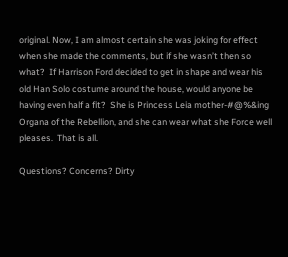original. Now, I am almost certain she was joking for effect when she made the comments, but if she wasn’t then so what?  If Harrison Ford decided to get in shape and wear his old Han Solo costume around the house, would anyone be having even half a fit?  She is Princess Leia mother-#@%&ing Organa of the Rebellion, and she can wear what she Force well pleases.  That is all.

Questions? Concerns? Dirty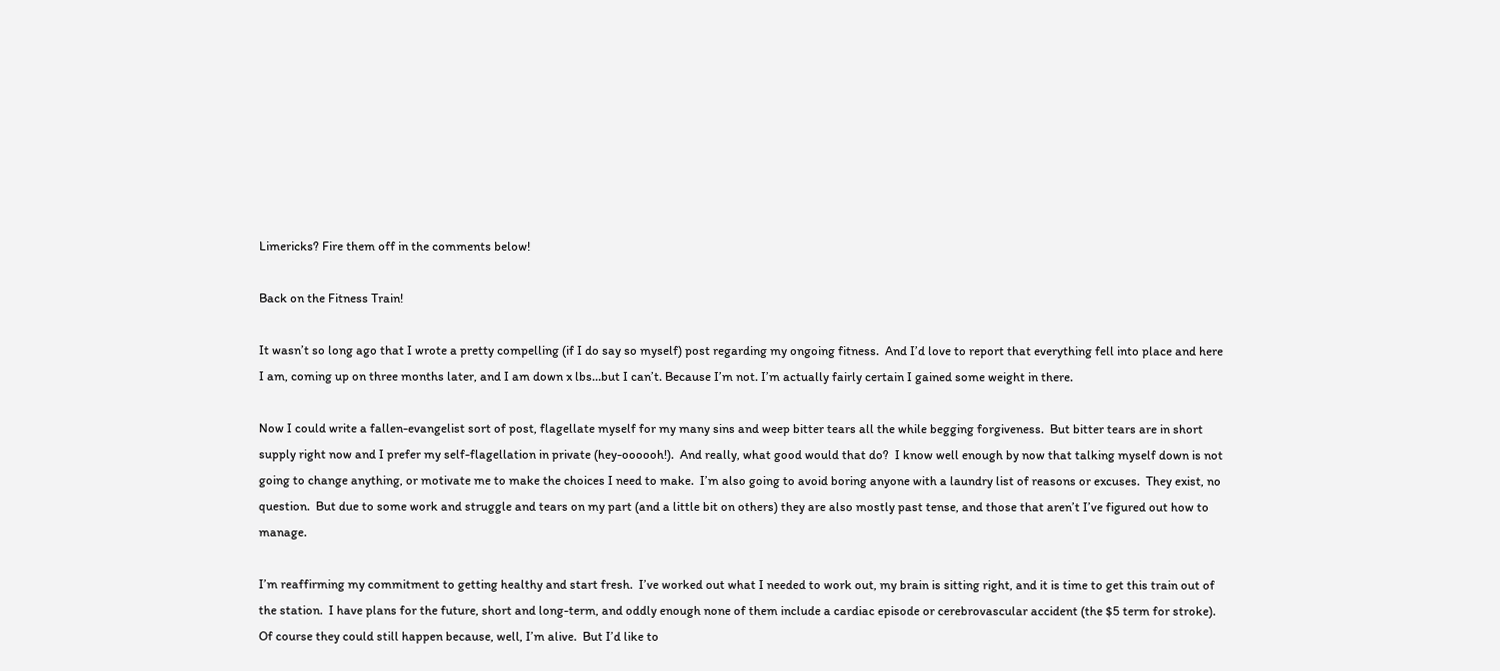Limericks? Fire them off in the comments below!

Back on the Fitness Train!

It wasn’t so long ago that I wrote a pretty compelling (if I do say so myself) post regarding my ongoing fitness.  And I’d love to report that everything fell into place and here I am, coming up on three months later, and I am down x lbs…but I can’t. Because I’m not. I’m actually fairly certain I gained some weight in there.

Now I could write a fallen-evangelist sort of post, flagellate myself for my many sins and weep bitter tears all the while begging forgiveness.  But bitter tears are in short supply right now and I prefer my self-flagellation in private (hey-oooooh!).  And really, what good would that do?  I know well enough by now that talking myself down is not going to change anything, or motivate me to make the choices I need to make.  I’m also going to avoid boring anyone with a laundry list of reasons or excuses.  They exist, no question.  But due to some work and struggle and tears on my part (and a little bit on others) they are also mostly past tense, and those that aren’t I’ve figured out how to manage.

I’m reaffirming my commitment to getting healthy and start fresh.  I’ve worked out what I needed to work out, my brain is sitting right, and it is time to get this train out of the station.  I have plans for the future, short and long-term, and oddly enough none of them include a cardiac episode or cerebrovascular accident (the $5 term for stroke).  Of course they could still happen because, well, I’m alive.  But I’d like to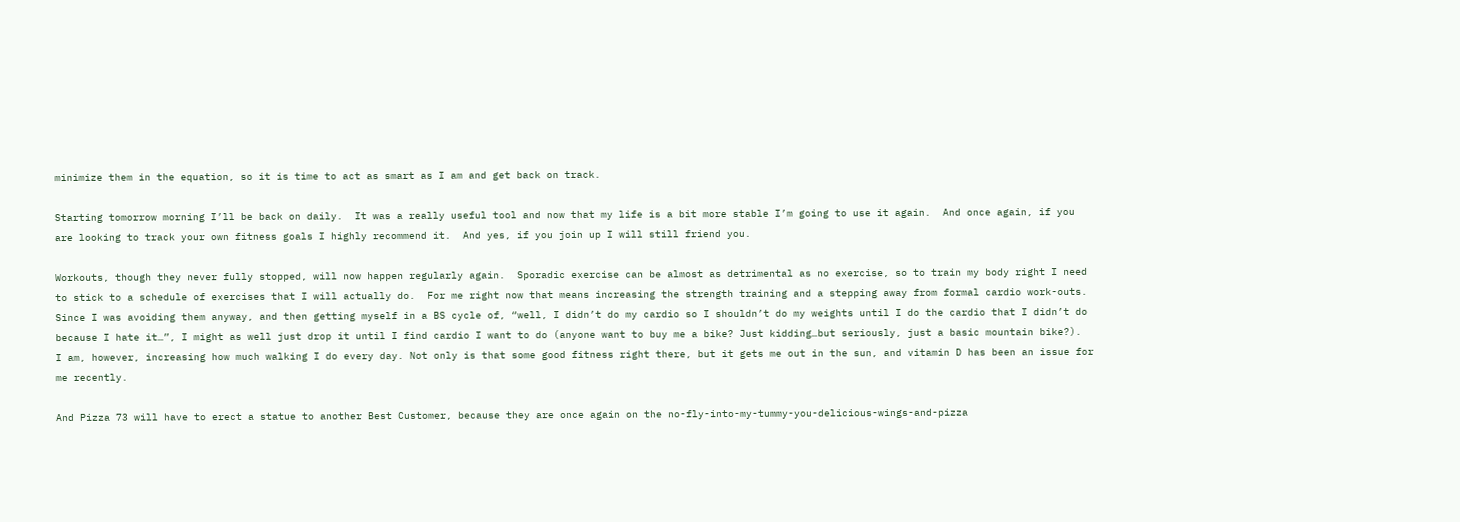minimize them in the equation, so it is time to act as smart as I am and get back on track.

Starting tomorrow morning I’ll be back on daily.  It was a really useful tool and now that my life is a bit more stable I’m going to use it again.  And once again, if you are looking to track your own fitness goals I highly recommend it.  And yes, if you join up I will still friend you.

Workouts, though they never fully stopped, will now happen regularly again.  Sporadic exercise can be almost as detrimental as no exercise, so to train my body right I need to stick to a schedule of exercises that I will actually do.  For me right now that means increasing the strength training and a stepping away from formal cardio work-outs.  Since I was avoiding them anyway, and then getting myself in a BS cycle of, “well, I didn’t do my cardio so I shouldn’t do my weights until I do the cardio that I didn’t do because I hate it…”, I might as well just drop it until I find cardio I want to do (anyone want to buy me a bike? Just kidding…but seriously, just a basic mountain bike?).  I am, however, increasing how much walking I do every day. Not only is that some good fitness right there, but it gets me out in the sun, and vitamin D has been an issue for me recently.

And Pizza 73 will have to erect a statue to another Best Customer, because they are once again on the no-fly-into-my-tummy-you-delicious-wings-and-pizza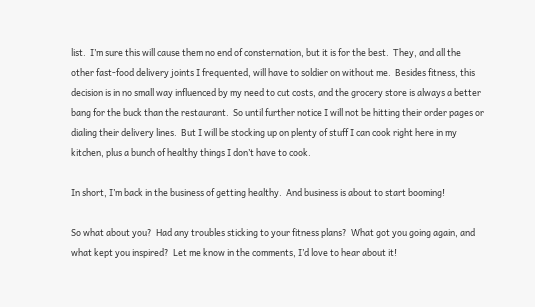list.  I’m sure this will cause them no end of consternation, but it is for the best.  They, and all the other fast-food delivery joints I frequented, will have to soldier on without me.  Besides fitness, this decision is in no small way influenced by my need to cut costs, and the grocery store is always a better bang for the buck than the restaurant.  So until further notice I will not be hitting their order pages or dialing their delivery lines.  But I will be stocking up on plenty of stuff I can cook right here in my kitchen, plus a bunch of healthy things I don’t have to cook.

In short, I’m back in the business of getting healthy.  And business is about to start booming!

So what about you?  Had any troubles sticking to your fitness plans?  What got you going again, and what kept you inspired?  Let me know in the comments, I’d love to hear about it!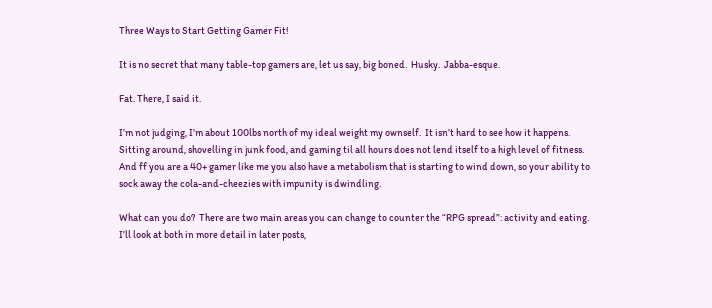Three Ways to Start Getting Gamer Fit!

It is no secret that many table-top gamers are, let us say, big boned.  Husky.  Jabba-esque.

Fat. There, I said it.

I’m not judging, I’m about 100lbs north of my ideal weight my ownself.  It isn’t hard to see how it happens.  Sitting around, shovelling in junk food, and gaming til all hours does not lend itself to a high level of fitness.  And ff you are a 40+ gamer like me you also have a metabolism that is starting to wind down, so your ability to sock away the cola-and-cheezies with impunity is dwindling.

What can you do?  There are two main areas you can change to counter the “RPG spread”: activity and eating.  I’ll look at both in more detail in later posts,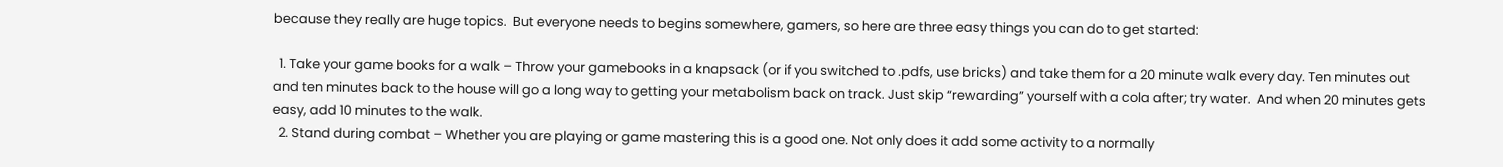because they really are huge topics.  But everyone needs to begins somewhere, gamers, so here are three easy things you can do to get started:

  1. Take your game books for a walk – Throw your gamebooks in a knapsack (or if you switched to .pdfs, use bricks) and take them for a 20 minute walk every day. Ten minutes out and ten minutes back to the house will go a long way to getting your metabolism back on track. Just skip “rewarding” yourself with a cola after; try water.  And when 20 minutes gets easy, add 10 minutes to the walk.
  2. Stand during combat – Whether you are playing or game mastering this is a good one. Not only does it add some activity to a normally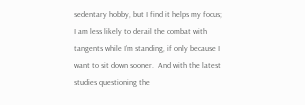sedentary hobby, but I find it helps my focus; I am less likely to derail the combat with tangents while I’m standing, if only because I want to sit down sooner.  And with the latest studies questioning the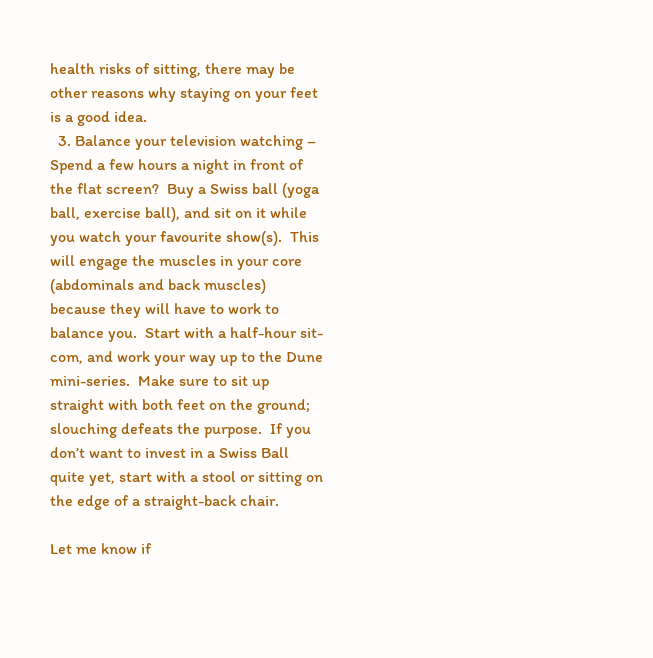health risks of sitting, there may be other reasons why staying on your feet is a good idea.
  3. Balance your television watching – Spend a few hours a night in front of the flat screen?  Buy a Swiss ball (yoga ball, exercise ball), and sit on it while you watch your favourite show(s).  This will engage the muscles in your core (abdominals and back muscles) because they will have to work to balance you.  Start with a half-hour sit-com, and work your way up to the Dune mini-series.  Make sure to sit up straight with both feet on the ground; slouching defeats the purpose.  If you don’t want to invest in a Swiss Ball quite yet, start with a stool or sitting on the edge of a straight-back chair.

Let me know if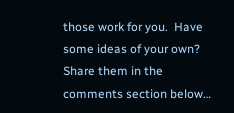those work for you.  Have some ideas of your own? Share them in the comments section below…